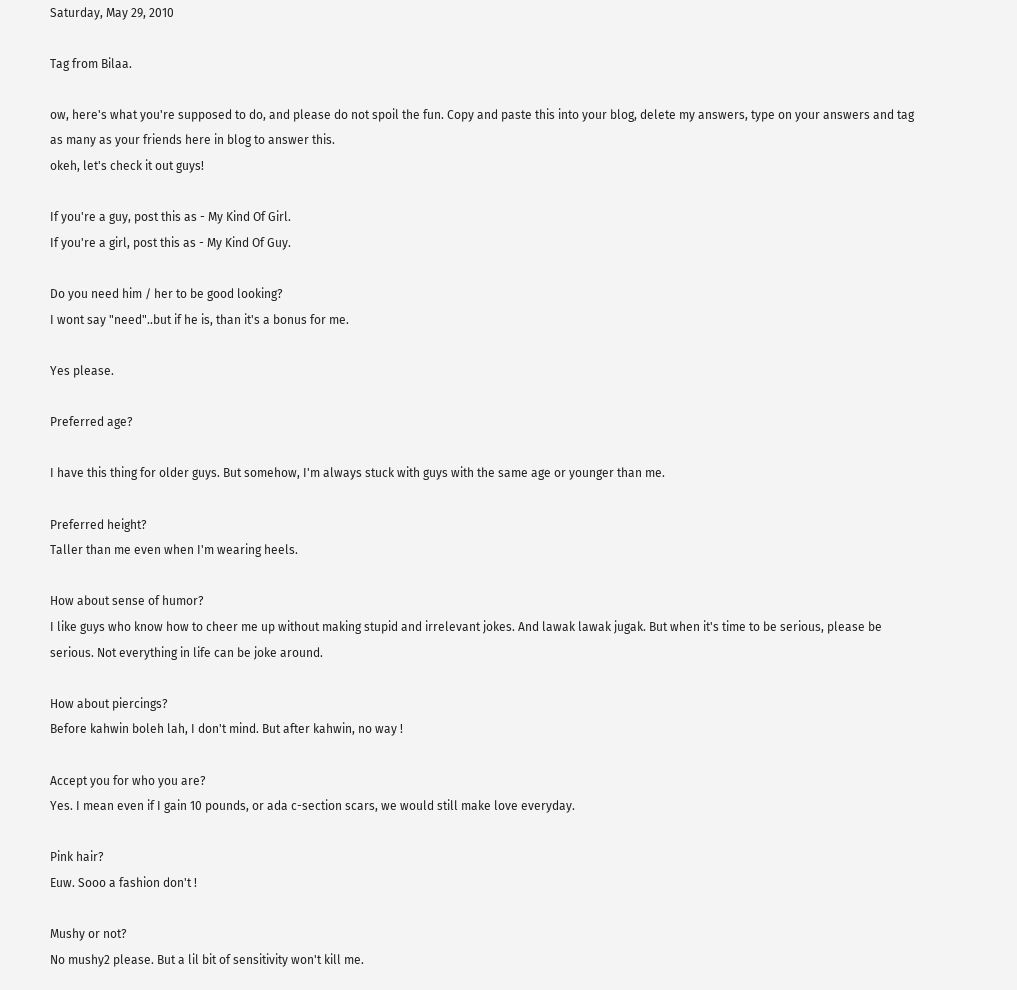Saturday, May 29, 2010

Tag from Bilaa.

ow, here's what you're supposed to do, and please do not spoil the fun. Copy and paste this into your blog, delete my answers, type on your answers and tag as many as your friends here in blog to answer this.
okeh, let's check it out guys!

If you're a guy, post this as - My Kind Of Girl.
If you're a girl, post this as - My Kind Of Guy.

Do you need him / her to be good looking?
I wont say "need"..but if he is, than it's a bonus for me.

Yes please.

Preferred age?

I have this thing for older guys. But somehow, I'm always stuck with guys with the same age or younger than me.

Preferred height?
Taller than me even when I'm wearing heels.

How about sense of humor?
I like guys who know how to cheer me up without making stupid and irrelevant jokes. And lawak lawak jugak. But when it's time to be serious, please be serious. Not everything in life can be joke around.

How about piercings?
Before kahwin boleh lah, I don't mind. But after kahwin, no way !

Accept you for who you are?
Yes. I mean even if I gain 10 pounds, or ada c-section scars, we would still make love everyday.

Pink hair?
Euw. Sooo a fashion don't !

Mushy or not?
No mushy2 please. But a lil bit of sensitivity won't kill me.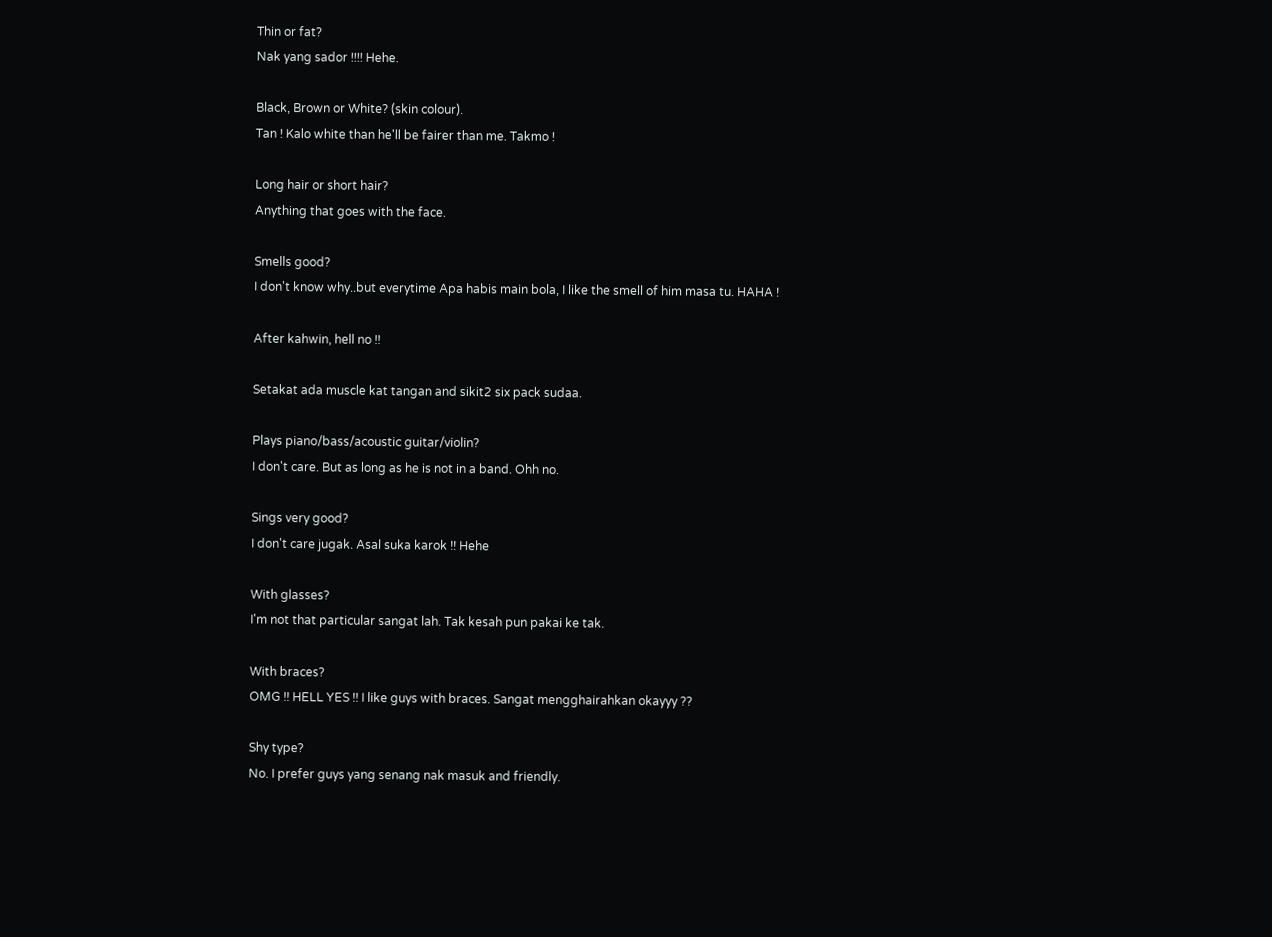Thin or fat?
Nak yang sador !!!! Hehe.

Black, Brown or White? (skin colour).
Tan ! Kalo white than he'll be fairer than me. Takmo !

Long hair or short hair?
Anything that goes with the face.

Smells good?
I don't know why..but everytime Apa habis main bola, I like the smell of him masa tu. HAHA !

After kahwin, hell no !!

Setakat ada muscle kat tangan and sikit2 six pack sudaa.

Plays piano/bass/acoustic guitar/violin?
I don't care. But as long as he is not in a band. Ohh no.

Sings very good?
I don't care jugak. Asal suka karok !! Hehe

With glasses?
I'm not that particular sangat lah. Tak kesah pun pakai ke tak.

With braces?
OMG !! HELL YES !! I like guys with braces. Sangat mengghairahkan okayyy ??

Shy type?
No. I prefer guys yang senang nak masuk and friendly.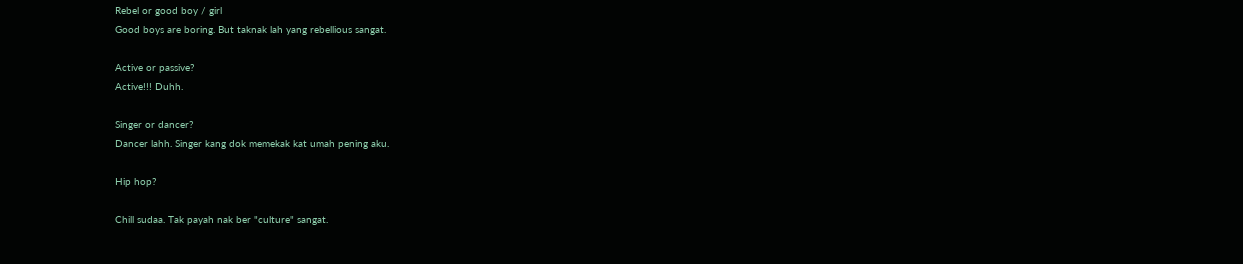Rebel or good boy / girl
Good boys are boring. But taknak lah yang rebellious sangat.

Active or passive?
Active!!! Duhh.

Singer or dancer?
Dancer lahh. Singer kang dok memekak kat umah pening aku.

Hip hop?

Chill sudaa. Tak payah nak ber "culture" sangat.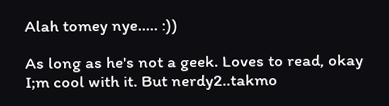Alah tomey nye..... :))

As long as he's not a geek. Loves to read, okay I;m cool with it. But nerdy2..takmo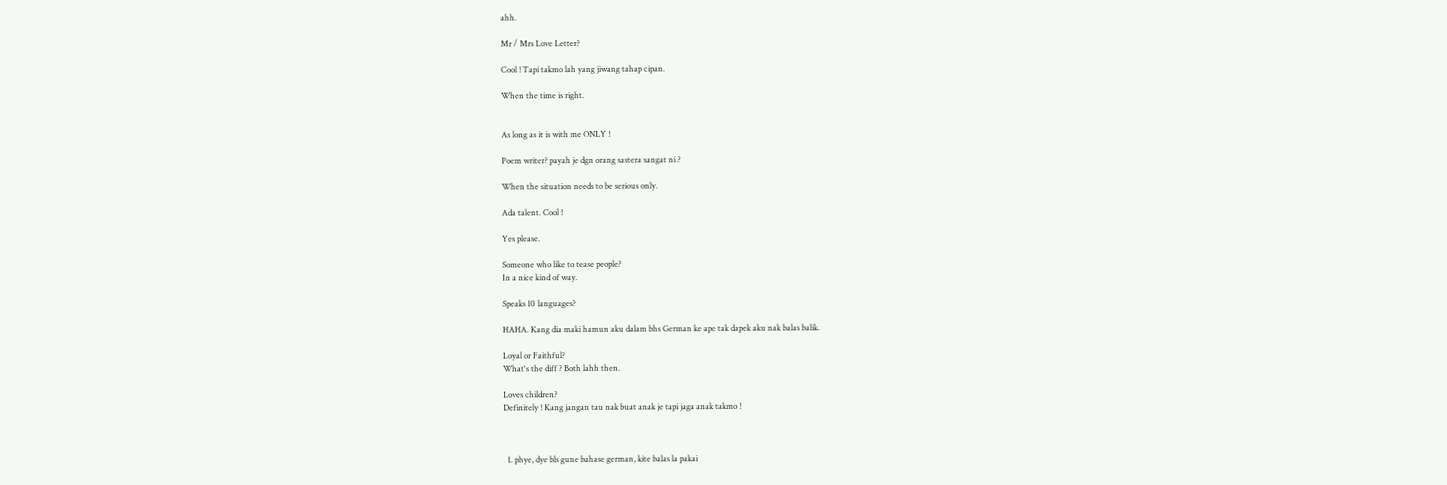ahh.

Mr / Mrs Love Letter?

Cool ! Tapi takmo lah yang jiwang tahap cipan.

When the time is right.


As long as it is with me ONLY !

Poem writer? payah je dgn orang sastera sangat ni ?

When the situation needs to be serious only.

Ada talent. Cool !

Yes please.

Someone who like to tease people?
In a nice kind of way.

Speaks 10 languages?

HAHA. Kang dia maki hamun aku dalam bhs German ke ape tak dapek aku nak balas balik.

Loyal or Faithful?
What's the diff ? Both lahh then.

Loves children?
Definitely ! Kang jangan tau nak buat anak je tapi jaga anak takmo !



  1. phye, dye bls gune bahase german, kite balas la pakai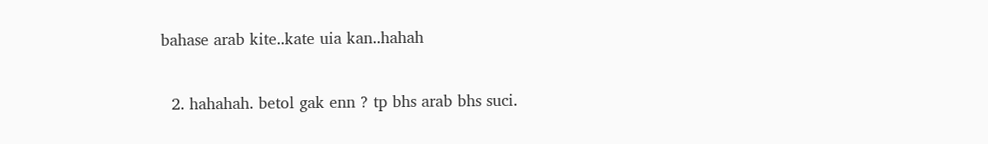bahase arab kite..kate uia kan..hahah

  2. hahahah. betol gak enn ? tp bhs arab bhs suci.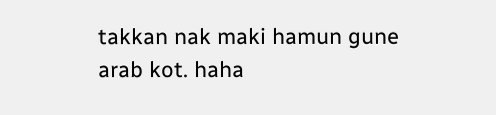takkan nak maki hamun gune arab kot. haha